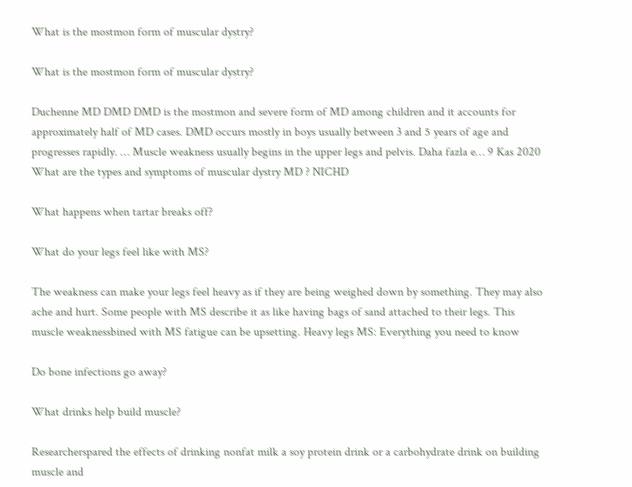What is the mostmon form of muscular dystry?

What is the mostmon form of muscular dystry?

Duchenne MD DMD DMD is the mostmon and severe form of MD among children and it accounts for approximately half of MD cases. DMD occurs mostly in boys usually between 3 and 5 years of age and progresses rapidly. … Muscle weakness usually begins in the upper legs and pelvis. Daha fazla e… 9 Kas 2020 What are the types and symptoms of muscular dystry MD ? NICHD

What happens when tartar breaks off?

What do your legs feel like with MS?

The weakness can make your legs feel heavy as if they are being weighed down by something. They may also ache and hurt. Some people with MS describe it as like having bags of sand attached to their legs. This muscle weaknessbined with MS fatigue can be upsetting. Heavy legs MS: Everything you need to know

Do bone infections go away?

What drinks help build muscle?

Researcherspared the effects of drinking nonfat milk a soy protein drink or a carbohydrate drink on building muscle and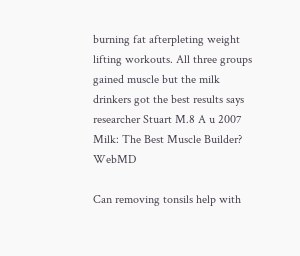burning fat afterpleting weight lifting workouts. All three groups gained muscle but the milk drinkers got the best results says researcher Stuart M.8 A u 2007 Milk: The Best Muscle Builder? WebMD

Can removing tonsils help with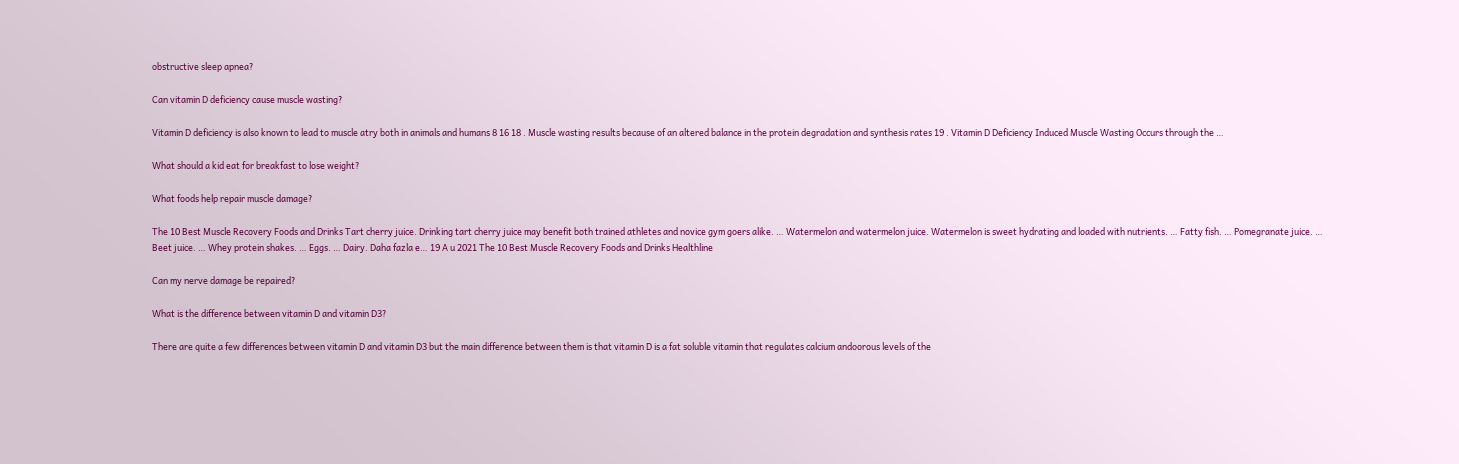obstructive sleep apnea?

Can vitamin D deficiency cause muscle wasting?

Vitamin D deficiency is also known to lead to muscle atry both in animals and humans 8 16 18 . Muscle wasting results because of an altered balance in the protein degradation and synthesis rates 19 . Vitamin D Deficiency Induced Muscle Wasting Occurs through the …

What should a kid eat for breakfast to lose weight?

What foods help repair muscle damage?

The 10 Best Muscle Recovery Foods and Drinks Tart cherry juice. Drinking tart cherry juice may benefit both trained athletes and novice gym goers alike. … Watermelon and watermelon juice. Watermelon is sweet hydrating and loaded with nutrients. … Fatty fish. … Pomegranate juice. … Beet juice. … Whey protein shakes. … Eggs. … Dairy. Daha fazla e… 19 A u 2021 The 10 Best Muscle Recovery Foods and Drinks Healthline

Can my nerve damage be repaired?

What is the difference between vitamin D and vitamin D3?

There are quite a few differences between vitamin D and vitamin D3 but the main difference between them is that vitamin D is a fat soluble vitamin that regulates calcium andoorous levels of the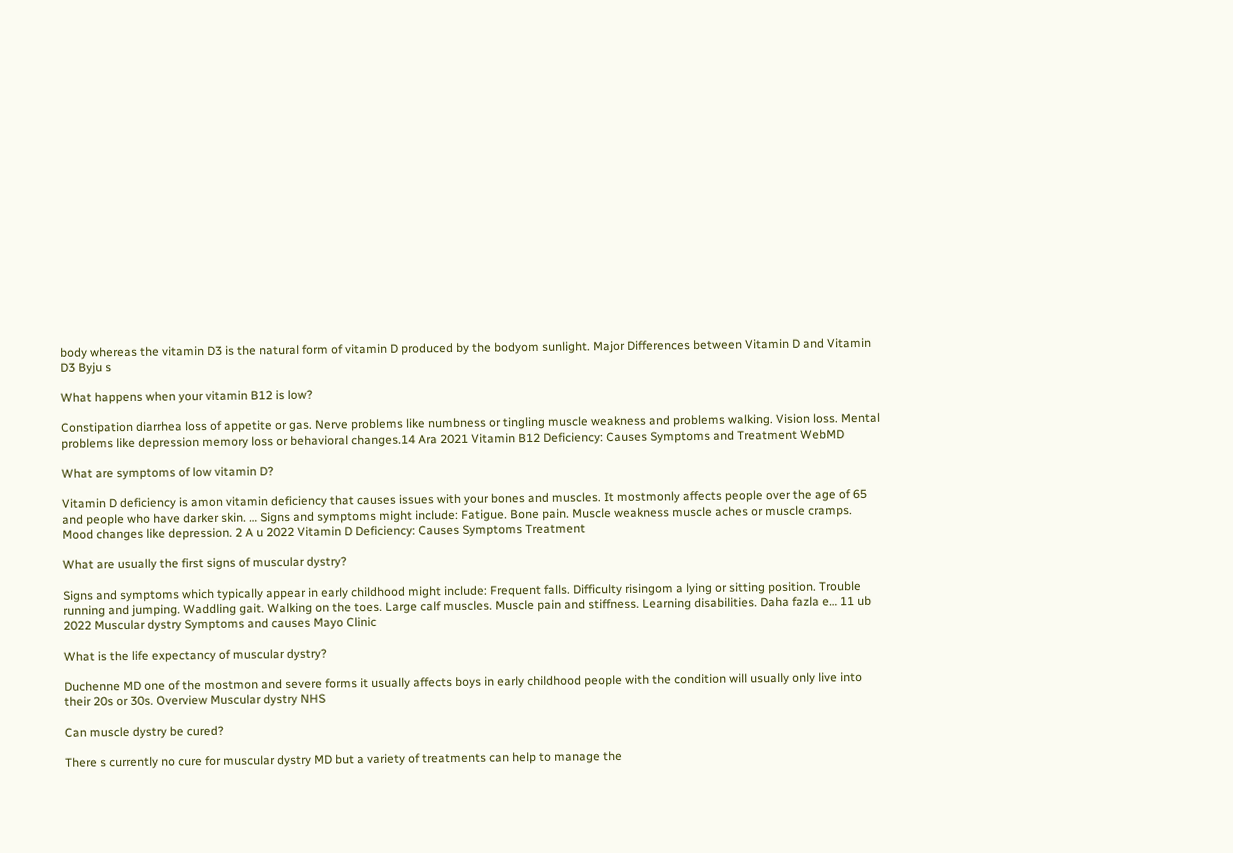body whereas the vitamin D3 is the natural form of vitamin D produced by the bodyom sunlight. Major Differences between Vitamin D and Vitamin D3 Byju s

What happens when your vitamin B12 is low?

Constipation diarrhea loss of appetite or gas. Nerve problems like numbness or tingling muscle weakness and problems walking. Vision loss. Mental problems like depression memory loss or behavioral changes.14 Ara 2021 Vitamin B12 Deficiency: Causes Symptoms and Treatment WebMD

What are symptoms of low vitamin D?

Vitamin D deficiency is amon vitamin deficiency that causes issues with your bones and muscles. It mostmonly affects people over the age of 65 and people who have darker skin. … Signs and symptoms might include: Fatigue. Bone pain. Muscle weakness muscle aches or muscle cramps. Mood changes like depression. 2 A u 2022 Vitamin D Deficiency: Causes Symptoms Treatment

What are usually the first signs of muscular dystry?

Signs and symptoms which typically appear in early childhood might include: Frequent falls. Difficulty risingom a lying or sitting position. Trouble running and jumping. Waddling gait. Walking on the toes. Large calf muscles. Muscle pain and stiffness. Learning disabilities. Daha fazla e… 11 ub 2022 Muscular dystry Symptoms and causes Mayo Clinic

What is the life expectancy of muscular dystry?

Duchenne MD one of the mostmon and severe forms it usually affects boys in early childhood people with the condition will usually only live into their 20s or 30s. Overview Muscular dystry NHS

Can muscle dystry be cured?

There s currently no cure for muscular dystry MD but a variety of treatments can help to manage the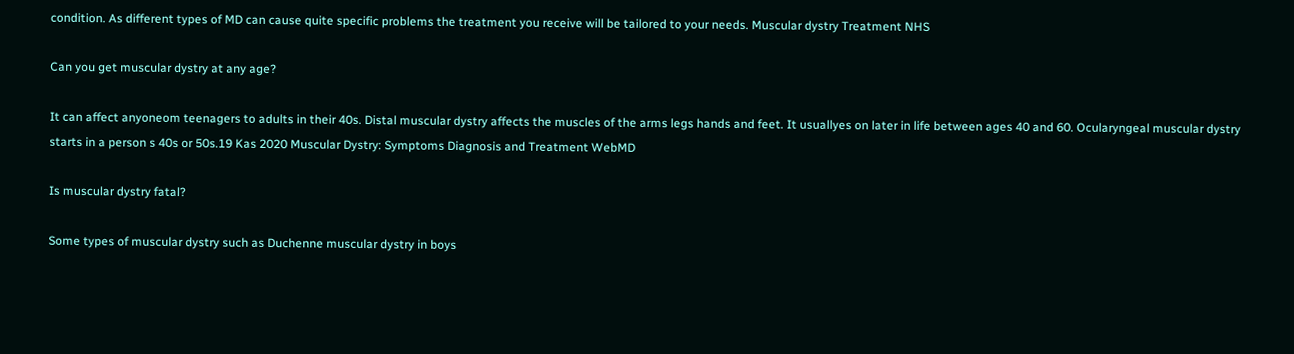condition. As different types of MD can cause quite specific problems the treatment you receive will be tailored to your needs. Muscular dystry Treatment NHS

Can you get muscular dystry at any age?

It can affect anyoneom teenagers to adults in their 40s. Distal muscular dystry affects the muscles of the arms legs hands and feet. It usuallyes on later in life between ages 40 and 60. Ocularyngeal muscular dystry starts in a person s 40s or 50s.19 Kas 2020 Muscular Dystry: Symptoms Diagnosis and Treatment WebMD

Is muscular dystry fatal?

Some types of muscular dystry such as Duchenne muscular dystry in boys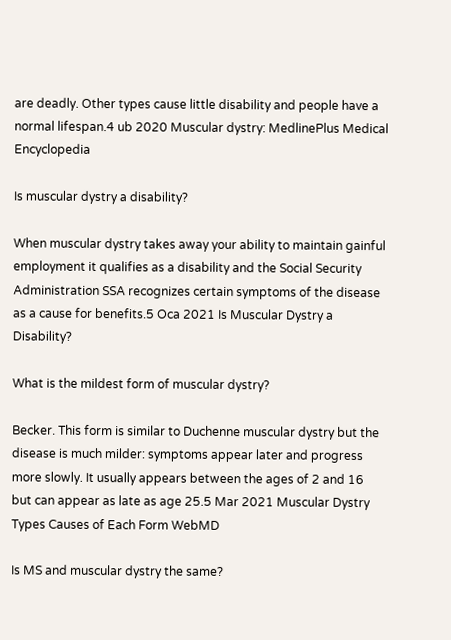are deadly. Other types cause little disability and people have a normal lifespan.4 ub 2020 Muscular dystry: MedlinePlus Medical Encyclopedia

Is muscular dystry a disability?

When muscular dystry takes away your ability to maintain gainful employment it qualifies as a disability and the Social Security Administration SSA recognizes certain symptoms of the disease as a cause for benefits.5 Oca 2021 Is Muscular Dystry a Disability?

What is the mildest form of muscular dystry?

Becker. This form is similar to Duchenne muscular dystry but the disease is much milder: symptoms appear later and progress more slowly. It usually appears between the ages of 2 and 16 but can appear as late as age 25.5 Mar 2021 Muscular Dystry Types Causes of Each Form WebMD

Is MS and muscular dystry the same?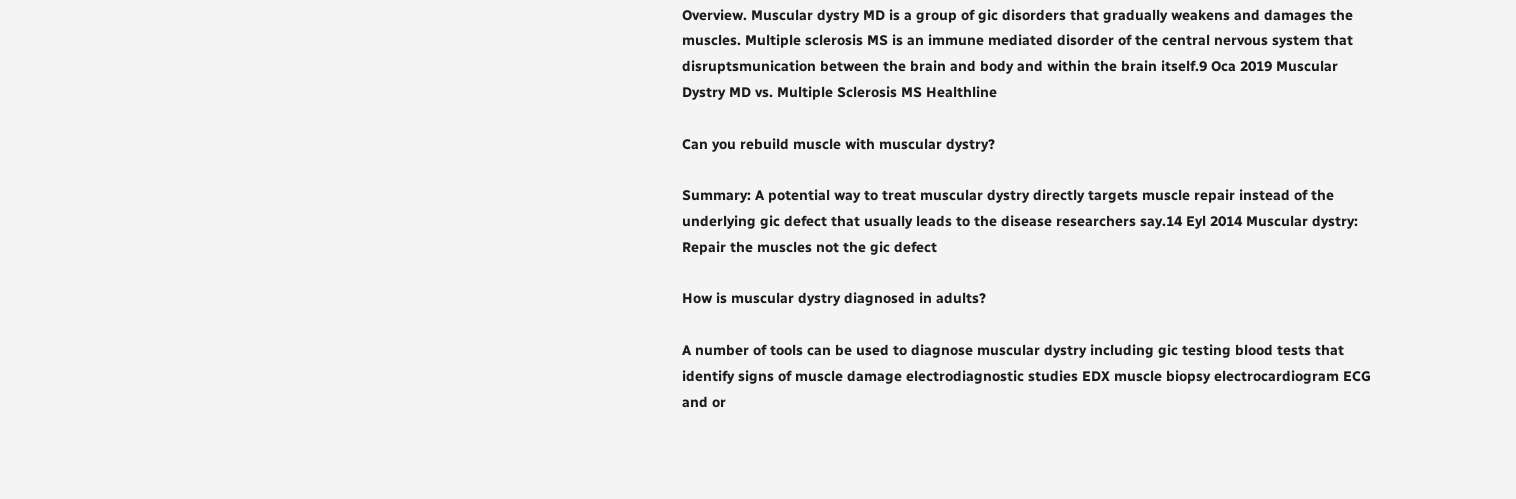Overview. Muscular dystry MD is a group of gic disorders that gradually weakens and damages the muscles. Multiple sclerosis MS is an immune mediated disorder of the central nervous system that disruptsmunication between the brain and body and within the brain itself.9 Oca 2019 Muscular Dystry MD vs. Multiple Sclerosis MS Healthline

Can you rebuild muscle with muscular dystry?

Summary: A potential way to treat muscular dystry directly targets muscle repair instead of the underlying gic defect that usually leads to the disease researchers say.14 Eyl 2014 Muscular dystry: Repair the muscles not the gic defect

How is muscular dystry diagnosed in adults?

A number of tools can be used to diagnose muscular dystry including gic testing blood tests that identify signs of muscle damage electrodiagnostic studies EDX muscle biopsy electrocardiogram ECG and or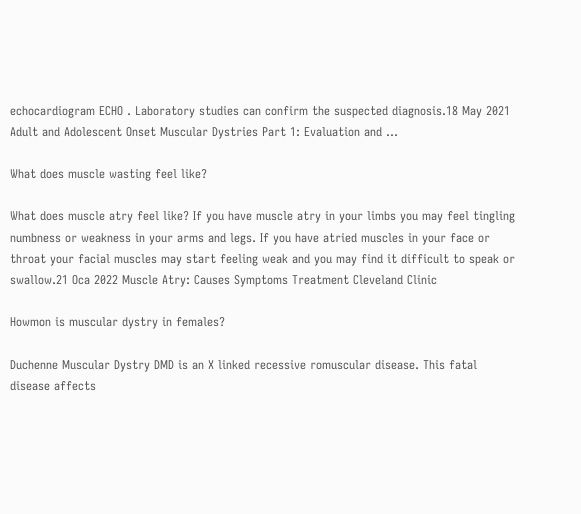echocardiogram ECHO . Laboratory studies can confirm the suspected diagnosis.18 May 2021 Adult and Adolescent Onset Muscular Dystries Part 1: Evaluation and …

What does muscle wasting feel like?

What does muscle atry feel like? If you have muscle atry in your limbs you may feel tingling numbness or weakness in your arms and legs. If you have atried muscles in your face or throat your facial muscles may start feeling weak and you may find it difficult to speak or swallow.21 Oca 2022 Muscle Atry: Causes Symptoms Treatment Cleveland Clinic

Howmon is muscular dystry in females?

Duchenne Muscular Dystry DMD is an X linked recessive romuscular disease. This fatal disease affects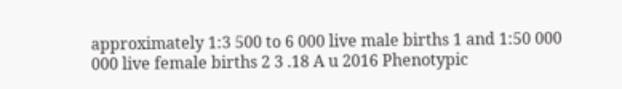approximately 1:3 500 to 6 000 live male births 1 and 1:50 000 000 live female births 2 3 .18 A u 2016 Phenotypic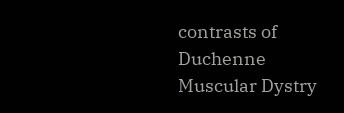contrasts of Duchenne Muscular Dystry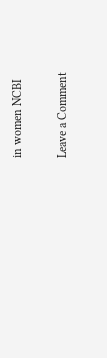in women NCBI

Leave a Comment